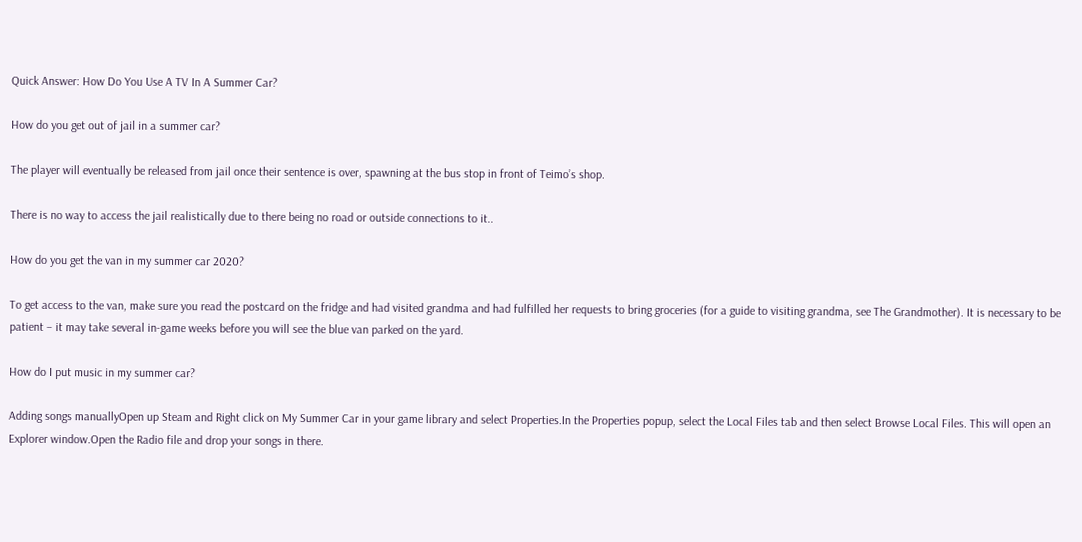Quick Answer: How Do You Use A TV In A Summer Car?

How do you get out of jail in a summer car?

The player will eventually be released from jail once their sentence is over, spawning at the bus stop in front of Teimo’s shop.

There is no way to access the jail realistically due to there being no road or outside connections to it..

How do you get the van in my summer car 2020?

To get access to the van, make sure you read the postcard on the fridge and had visited grandma and had fulfilled her requests to bring groceries (for a guide to visiting grandma, see The Grandmother). It is necessary to be patient – it may take several in-game weeks before you will see the blue van parked on the yard.

How do I put music in my summer car?

Adding songs manuallyOpen up Steam and Right click on My Summer Car in your game library and select Properties.In the Properties popup, select the Local Files tab and then select Browse Local Files. This will open an Explorer window.Open the Radio file and drop your songs in there.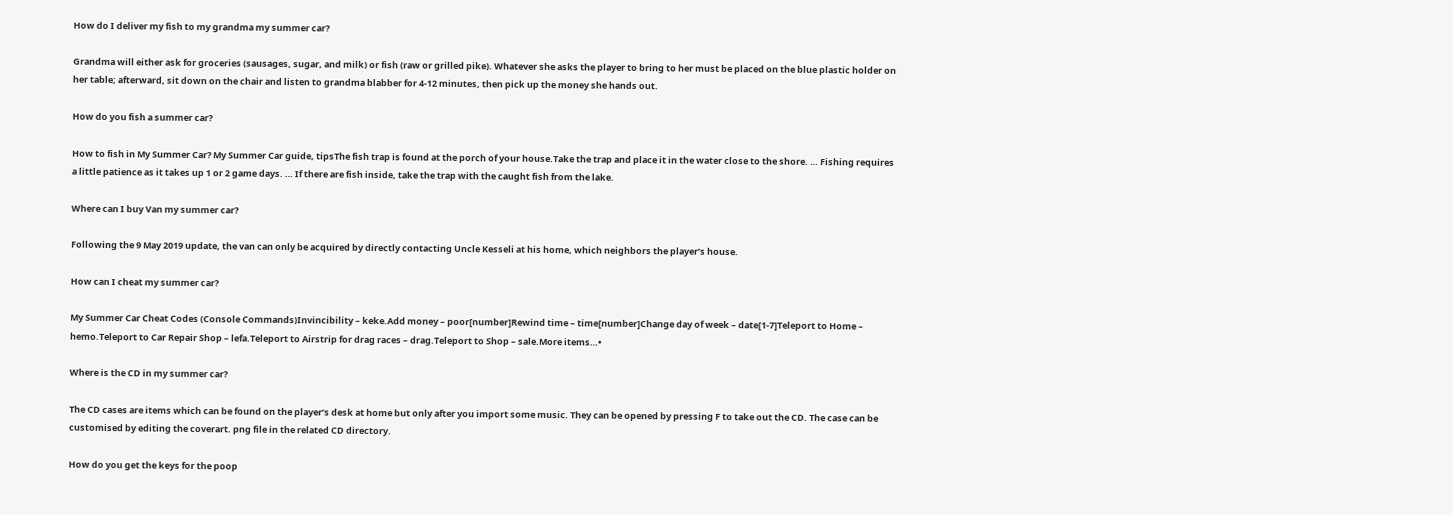How do I deliver my fish to my grandma my summer car?

Grandma will either ask for groceries (sausages, sugar, and milk) or fish (raw or grilled pike). Whatever she asks the player to bring to her must be placed on the blue plastic holder on her table; afterward, sit down on the chair and listen to grandma blabber for 4-12 minutes, then pick up the money she hands out.

How do you fish a summer car?

How to fish in My Summer Car? My Summer Car guide, tipsThe fish trap is found at the porch of your house.Take the trap and place it in the water close to the shore. … Fishing requires a little patience as it takes up 1 or 2 game days. … If there are fish inside, take the trap with the caught fish from the lake.

Where can I buy Van my summer car?

Following the 9 May 2019 update, the van can only be acquired by directly contacting Uncle Kesseli at his home, which neighbors the player’s house.

How can I cheat my summer car?

My Summer Car Cheat Codes (Console Commands)Invincibility – keke.Add money – poor[number]Rewind time – time[number]Change day of week – date[1-7]Teleport to Home – hemo.Teleport to Car Repair Shop – lefa.Teleport to Airstrip for drag races – drag.Teleport to Shop – sale.More items…•

Where is the CD in my summer car?

The CD cases are items which can be found on the player’s desk at home but only after you import some music. They can be opened by pressing F to take out the CD. The case can be customised by editing the coverart. png file in the related CD directory.

How do you get the keys for the poop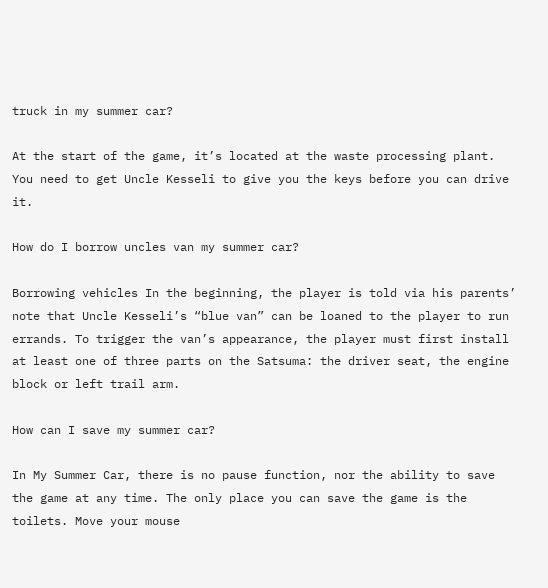truck in my summer car?

At the start of the game, it’s located at the waste processing plant. You need to get Uncle Kesseli to give you the keys before you can drive it.

How do I borrow uncles van my summer car?

Borrowing vehicles In the beginning, the player is told via his parents’ note that Uncle Kesseli’s “blue van” can be loaned to the player to run errands. To trigger the van’s appearance, the player must first install at least one of three parts on the Satsuma: the driver seat, the engine block or left trail arm.

How can I save my summer car?

In My Summer Car, there is no pause function, nor the ability to save the game at any time. The only place you can save the game is the toilets. Move your mouse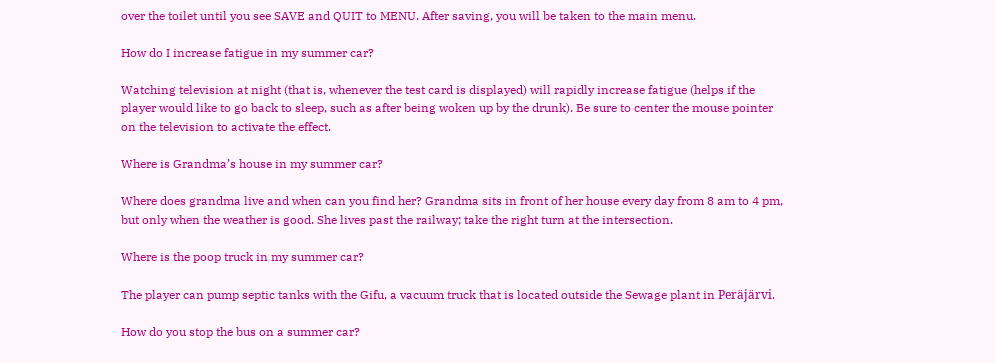over the toilet until you see SAVE and QUIT to MENU. After saving, you will be taken to the main menu.

How do I increase fatigue in my summer car?

Watching television at night (that is, whenever the test card is displayed) will rapidly increase fatigue (helps if the player would like to go back to sleep, such as after being woken up by the drunk). Be sure to center the mouse pointer on the television to activate the effect.

Where is Grandma’s house in my summer car?

Where does grandma live and when can you find her? Grandma sits in front of her house every day from 8 am to 4 pm, but only when the weather is good. She lives past the railway; take the right turn at the intersection.

Where is the poop truck in my summer car?

The player can pump septic tanks with the Gifu, a vacuum truck that is located outside the Sewage plant in Peräjärvi.

How do you stop the bus on a summer car?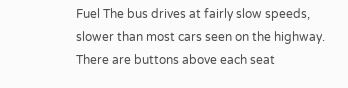Fuel The bus drives at fairly slow speeds, slower than most cars seen on the highway. There are buttons above each seat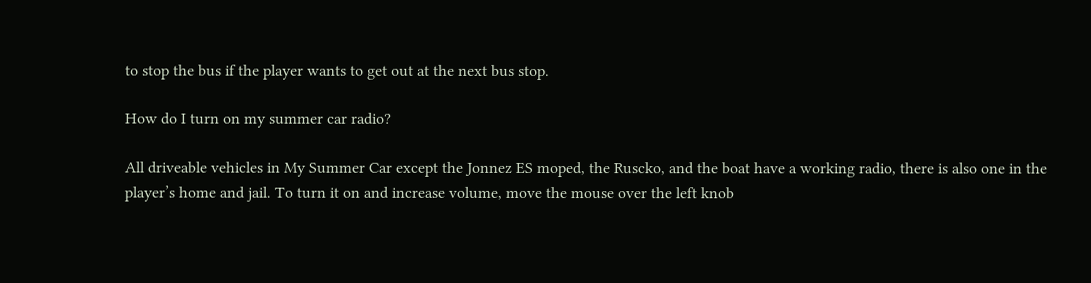to stop the bus if the player wants to get out at the next bus stop.

How do I turn on my summer car radio?

All driveable vehicles in My Summer Car except the Jonnez ES moped, the Ruscko, and the boat have a working radio, there is also one in the player’s home and jail. To turn it on and increase volume, move the mouse over the left knob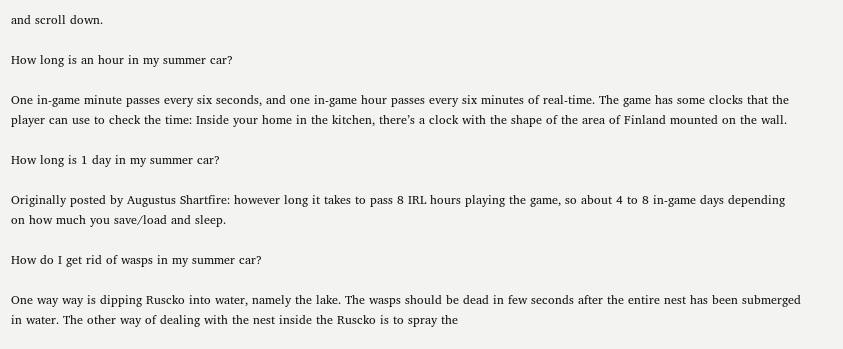and scroll down.

How long is an hour in my summer car?

One in-game minute passes every six seconds, and one in-game hour passes every six minutes of real-time. The game has some clocks that the player can use to check the time: Inside your home in the kitchen, there’s a clock with the shape of the area of Finland mounted on the wall.

How long is 1 day in my summer car?

Originally posted by Augustus Shartfire: however long it takes to pass 8 IRL hours playing the game, so about 4 to 8 in-game days depending on how much you save/load and sleep.

How do I get rid of wasps in my summer car?

One way way is dipping Ruscko into water, namely the lake. The wasps should be dead in few seconds after the entire nest has been submerged in water. The other way of dealing with the nest inside the Ruscko is to spray the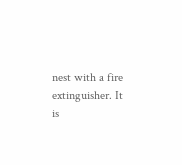nest with a fire extinguisher. It is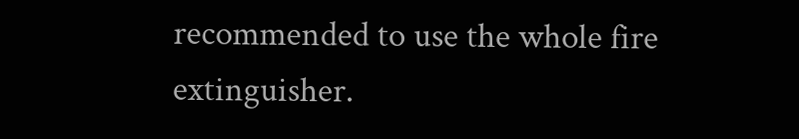recommended to use the whole fire extinguisher.